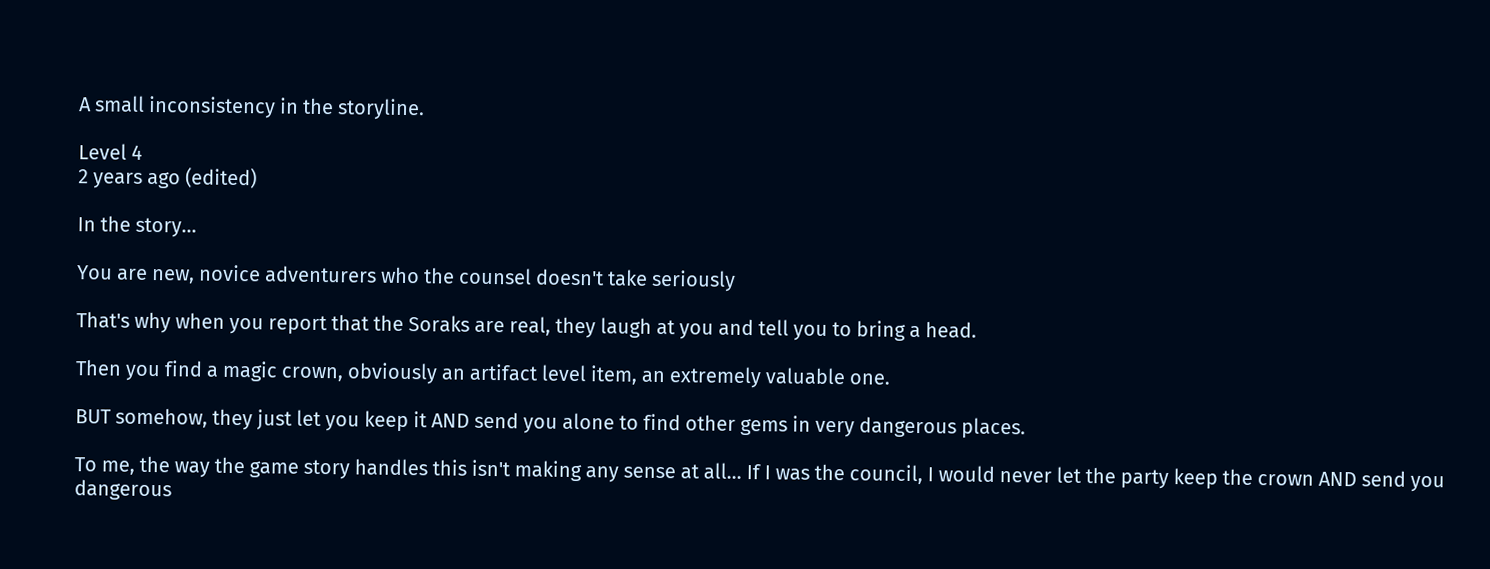A small inconsistency in the storyline.

Level 4
2 years ago (edited)

In the story...

You are new, novice adventurers who the counsel doesn't take seriously

That's why when you report that the Soraks are real, they laugh at you and tell you to bring a head.

Then you find a magic crown, obviously an artifact level item, an extremely valuable one.

BUT somehow, they just let you keep it AND send you alone to find other gems in very dangerous places.

To me, the way the game story handles this isn't making any sense at all... If I was the council, I would never let the party keep the crown AND send you dangerous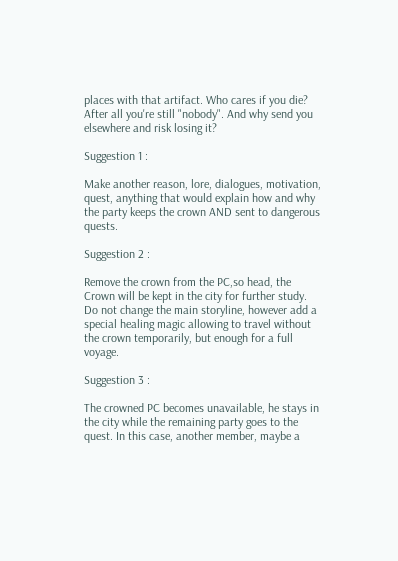places with that artifact. Who cares if you die? After all you're still "nobody". And why send you elsewhere and risk losing it?

Suggestion 1 :

Make another reason, lore, dialogues, motivation, quest, anything that would explain how and why the party keeps the crown AND sent to dangerous quests.

Suggestion 2 :

Remove the crown from the PC,so head, the Crown will be kept in the city for further study. Do not change the main storyline, however add a special healing magic allowing to travel without the crown temporarily, but enough for a full voyage.

Suggestion 3 :

The crowned PC becomes unavailable, he stays in the city while the remaining party goes to the quest. In this case, another member, maybe a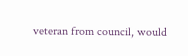veteran from council, would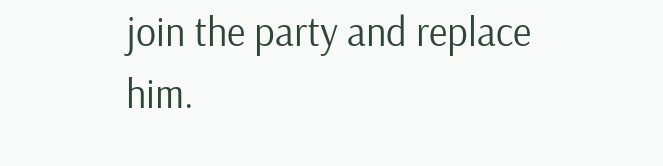join the party and replace him.